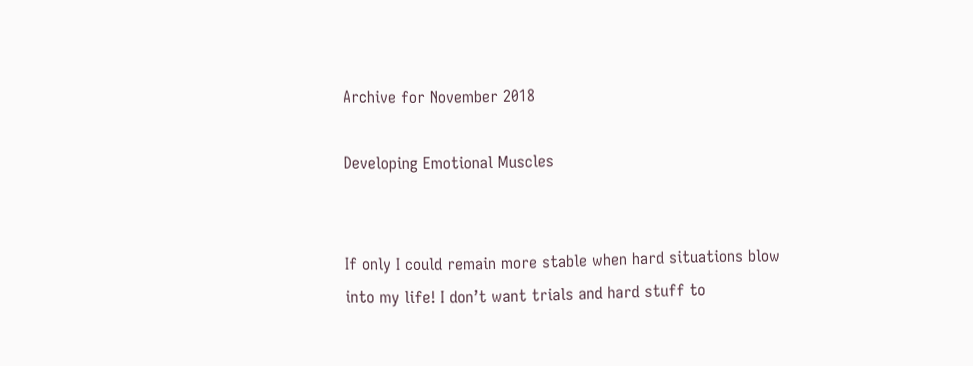Archive for November 2018

Developing Emotional Muscles


If only I could remain more stable when hard situations blow into my life! I don’t want trials and hard stuff to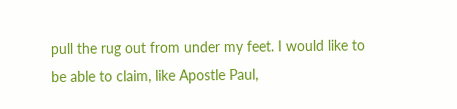pull the rug out from under my feet. I would like to be able to claim, like Apostle Paul,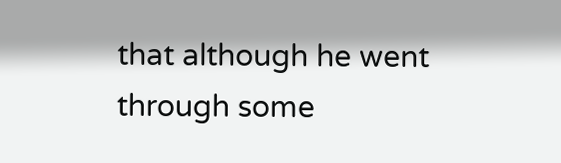that although he went through some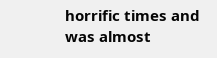horrific times and was almost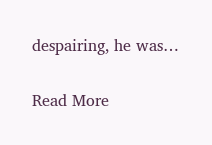despairing, he was…

Read More